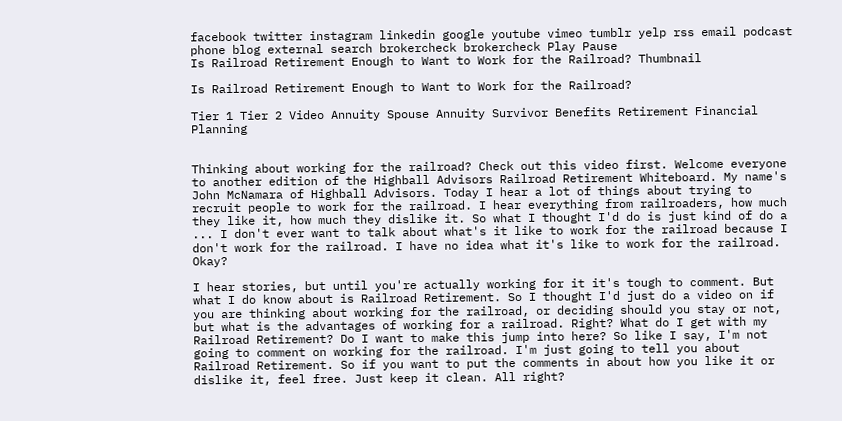facebook twitter instagram linkedin google youtube vimeo tumblr yelp rss email podcast phone blog external search brokercheck brokercheck Play Pause
Is Railroad Retirement Enough to Want to Work for the Railroad? Thumbnail

Is Railroad Retirement Enough to Want to Work for the Railroad?

Tier 1 Tier 2 Video Annuity Spouse Annuity Survivor Benefits Retirement Financial Planning


Thinking about working for the railroad? Check out this video first. Welcome everyone to another edition of the Highball Advisors Railroad Retirement Whiteboard. My name's John McNamara of Highball Advisors. Today I hear a lot of things about trying to recruit people to work for the railroad. I hear everything from railroaders, how much they like it, how much they dislike it. So what I thought I'd do is just kind of do a ... I don't ever want to talk about what's it like to work for the railroad because I don't work for the railroad. I have no idea what it's like to work for the railroad. Okay?

I hear stories, but until you're actually working for it it's tough to comment. But what I do know about is Railroad Retirement. So I thought I'd just do a video on if you are thinking about working for the railroad, or deciding should you stay or not, but what is the advantages of working for a railroad. Right? What do I get with my Railroad Retirement? Do I want to make this jump into here? So like I say, I'm not going to comment on working for the railroad. I'm just going to tell you about Railroad Retirement. So if you want to put the comments in about how you like it or dislike it, feel free. Just keep it clean. All right?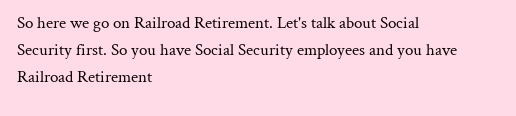So here we go on Railroad Retirement. Let's talk about Social Security first. So you have Social Security employees and you have Railroad Retirement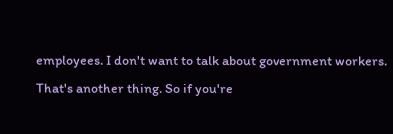employees. I don't want to talk about government workers. That's another thing. So if you're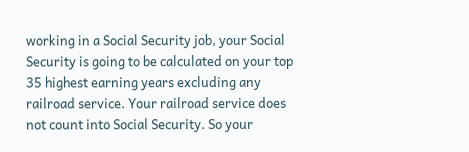working in a Social Security job, your Social Security is going to be calculated on your top 35 highest earning years excluding any railroad service. Your railroad service does not count into Social Security. So your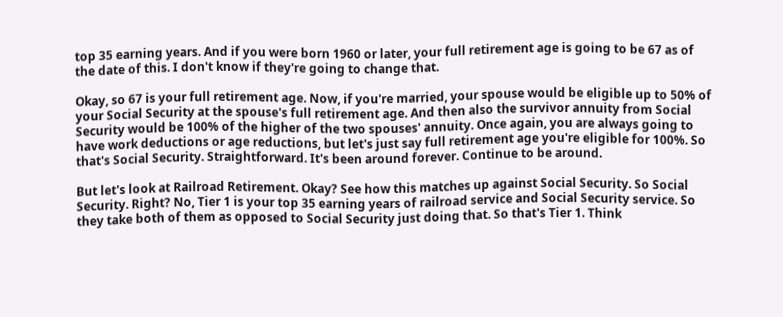top 35 earning years. And if you were born 1960 or later, your full retirement age is going to be 67 as of the date of this. I don't know if they're going to change that.

Okay, so 67 is your full retirement age. Now, if you're married, your spouse would be eligible up to 50% of your Social Security at the spouse's full retirement age. And then also the survivor annuity from Social Security would be 100% of the higher of the two spouses' annuity. Once again, you are always going to have work deductions or age reductions, but let's just say full retirement age you're eligible for 100%. So that's Social Security. Straightforward. It's been around forever. Continue to be around.

But let's look at Railroad Retirement. Okay? See how this matches up against Social Security. So Social Security. Right? No, Tier 1 is your top 35 earning years of railroad service and Social Security service. So they take both of them as opposed to Social Security just doing that. So that's Tier 1. Think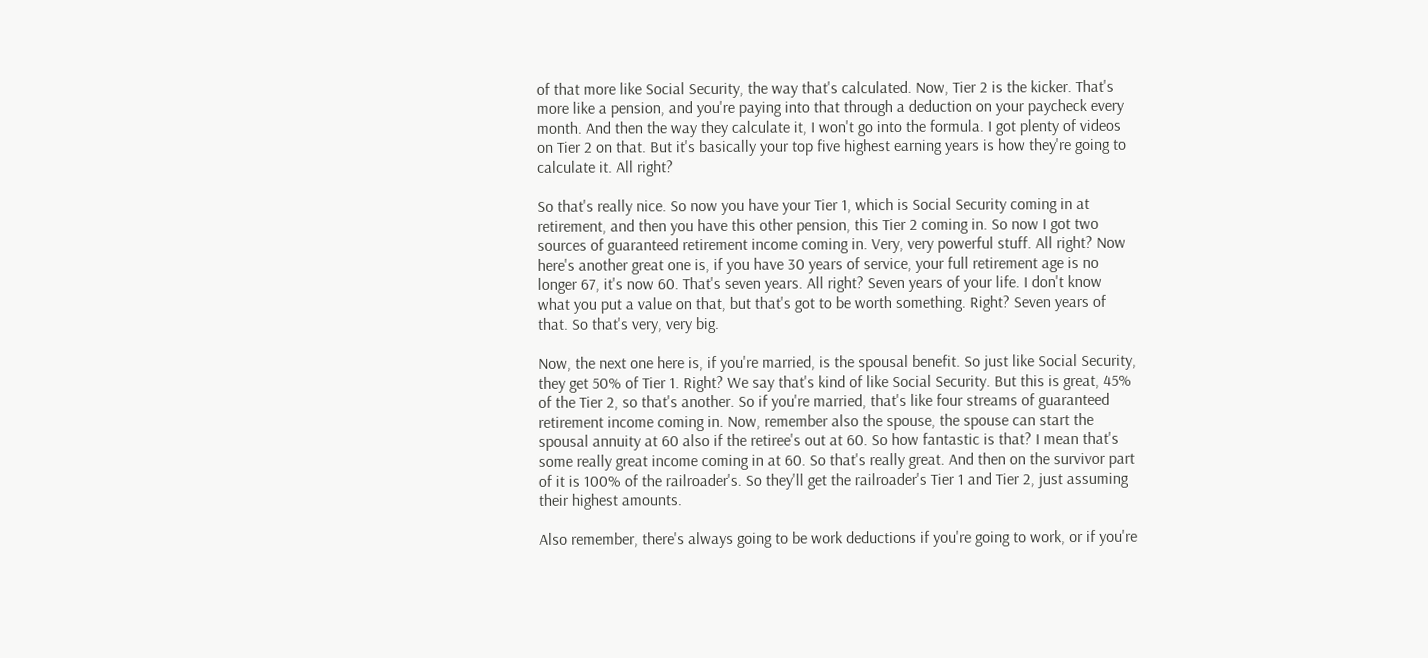of that more like Social Security, the way that's calculated. Now, Tier 2 is the kicker. That's more like a pension, and you're paying into that through a deduction on your paycheck every month. And then the way they calculate it, I won't go into the formula. I got plenty of videos on Tier 2 on that. But it's basically your top five highest earning years is how they're going to calculate it. All right?

So that's really nice. So now you have your Tier 1, which is Social Security coming in at retirement, and then you have this other pension, this Tier 2 coming in. So now I got two sources of guaranteed retirement income coming in. Very, very powerful stuff. All right? Now here's another great one is, if you have 30 years of service, your full retirement age is no longer 67, it's now 60. That's seven years. All right? Seven years of your life. I don't know what you put a value on that, but that's got to be worth something. Right? Seven years of that. So that's very, very big.

Now, the next one here is, if you're married, is the spousal benefit. So just like Social Security, they get 50% of Tier 1. Right? We say that's kind of like Social Security. But this is great, 45% of the Tier 2, so that's another. So if you're married, that's like four streams of guaranteed retirement income coming in. Now, remember also the spouse, the spouse can start the spousal annuity at 60 also if the retiree's out at 60. So how fantastic is that? I mean that's some really great income coming in at 60. So that's really great. And then on the survivor part of it is 100% of the railroader's. So they'll get the railroader's Tier 1 and Tier 2, just assuming their highest amounts.

Also remember, there's always going to be work deductions if you're going to work, or if you're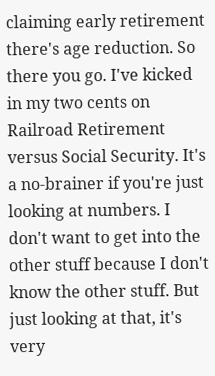claiming early retirement there's age reduction. So there you go. I've kicked in my two cents on Railroad Retirement versus Social Security. It's a no-brainer if you're just looking at numbers. I don't want to get into the other stuff because I don't know the other stuff. But just looking at that, it's very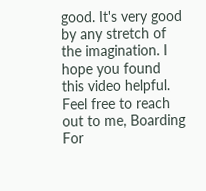good. It's very good by any stretch of the imagination. I hope you found this video helpful. Feel free to reach out to me, Boarding For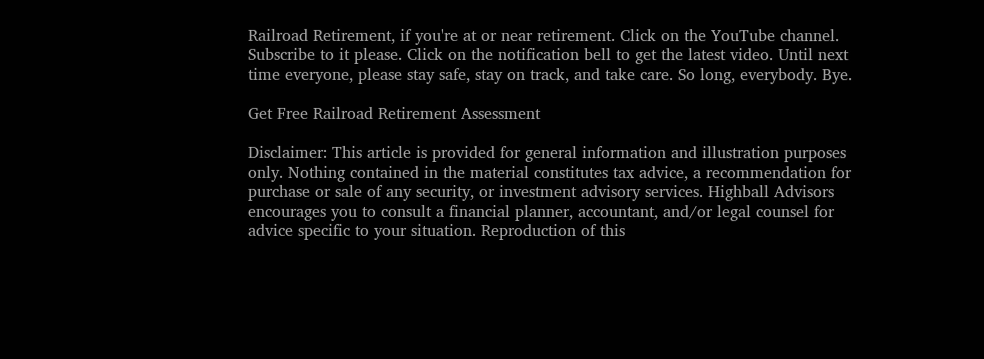Railroad Retirement, if you're at or near retirement. Click on the YouTube channel. Subscribe to it please. Click on the notification bell to get the latest video. Until next time everyone, please stay safe, stay on track, and take care. So long, everybody. Bye.

Get Free Railroad Retirement Assessment

Disclaimer: This article is provided for general information and illustration purposes only. Nothing contained in the material constitutes tax advice, a recommendation for purchase or sale of any security, or investment advisory services. Highball Advisors encourages you to consult a financial planner, accountant, and/or legal counsel for advice specific to your situation. Reproduction of this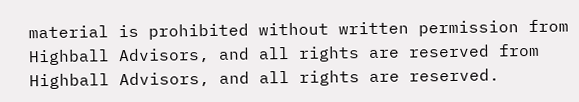material is prohibited without written permission from Highball Advisors, and all rights are reserved from Highball Advisors, and all rights are reserved.